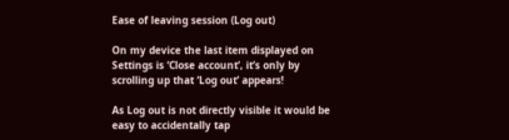Ease of leaving session (Log out)

On my device the last item displayed on Settings is ‘Close account’, it’s only by scrolling up that ‘Log out’ appears!

As Log out is not directly visible it would be easy to accidentally tap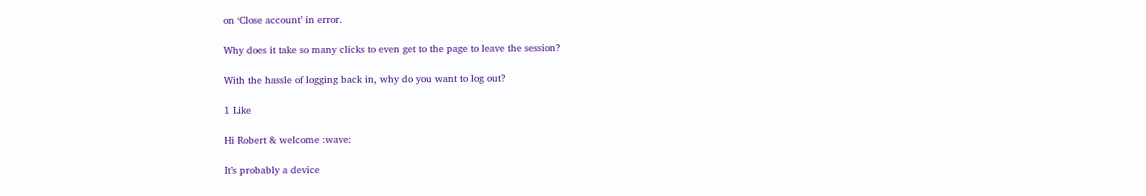on ‘Close account’ in error.

Why does it take so many clicks to even get to the page to leave the session?

With the hassle of logging back in, why do you want to log out?

1 Like

Hi Robert & welcome :wave:

It’s probably a device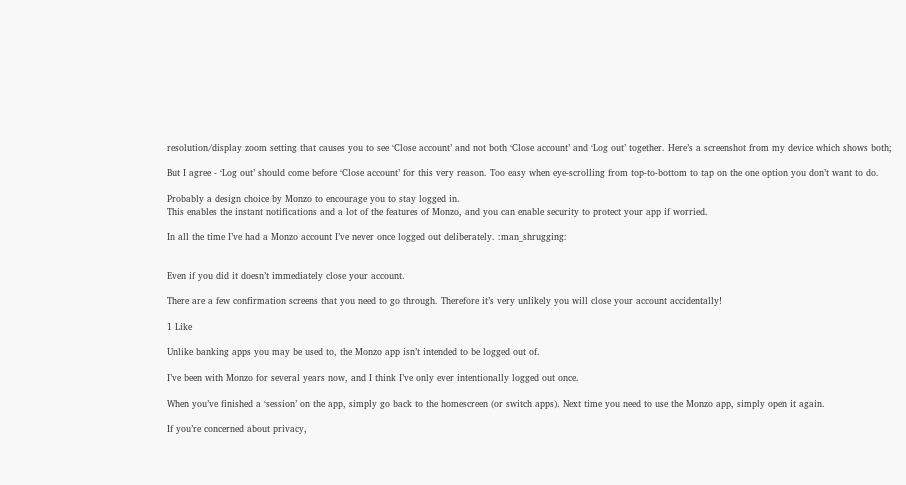resolution/display zoom setting that causes you to see ‘Close account’ and not both ‘Close account’ and ‘Log out’ together. Here’s a screenshot from my device which shows both;

But I agree - ‘Log out’ should come before ‘Close account’ for this very reason. Too easy when eye-scrolling from top-to-bottom to tap on the one option you don’t want to do.

Probably a design choice by Monzo to encourage you to stay logged in.
This enables the instant notifications and a lot of the features of Monzo, and you can enable security to protect your app if worried.

In all the time I’ve had a Monzo account I’ve never once logged out deliberately. :man_shrugging:


Even if you did it doesn’t immediately close your account.

There are a few confirmation screens that you need to go through. Therefore it’s very unlikely you will close your account accidentally!

1 Like

Unlike banking apps you may be used to, the Monzo app isn’t intended to be logged out of.

I’ve been with Monzo for several years now, and I think I’ve only ever intentionally logged out once.

When you’ve finished a ‘session’ on the app, simply go back to the homescreen (or switch apps). Next time you need to use the Monzo app, simply open it again.

If you’re concerned about privacy,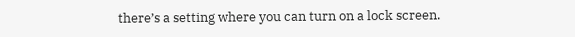there’s a setting where you can turn on a lock screen.